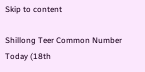Skip to content

Shillong Teer Common Number Today (18th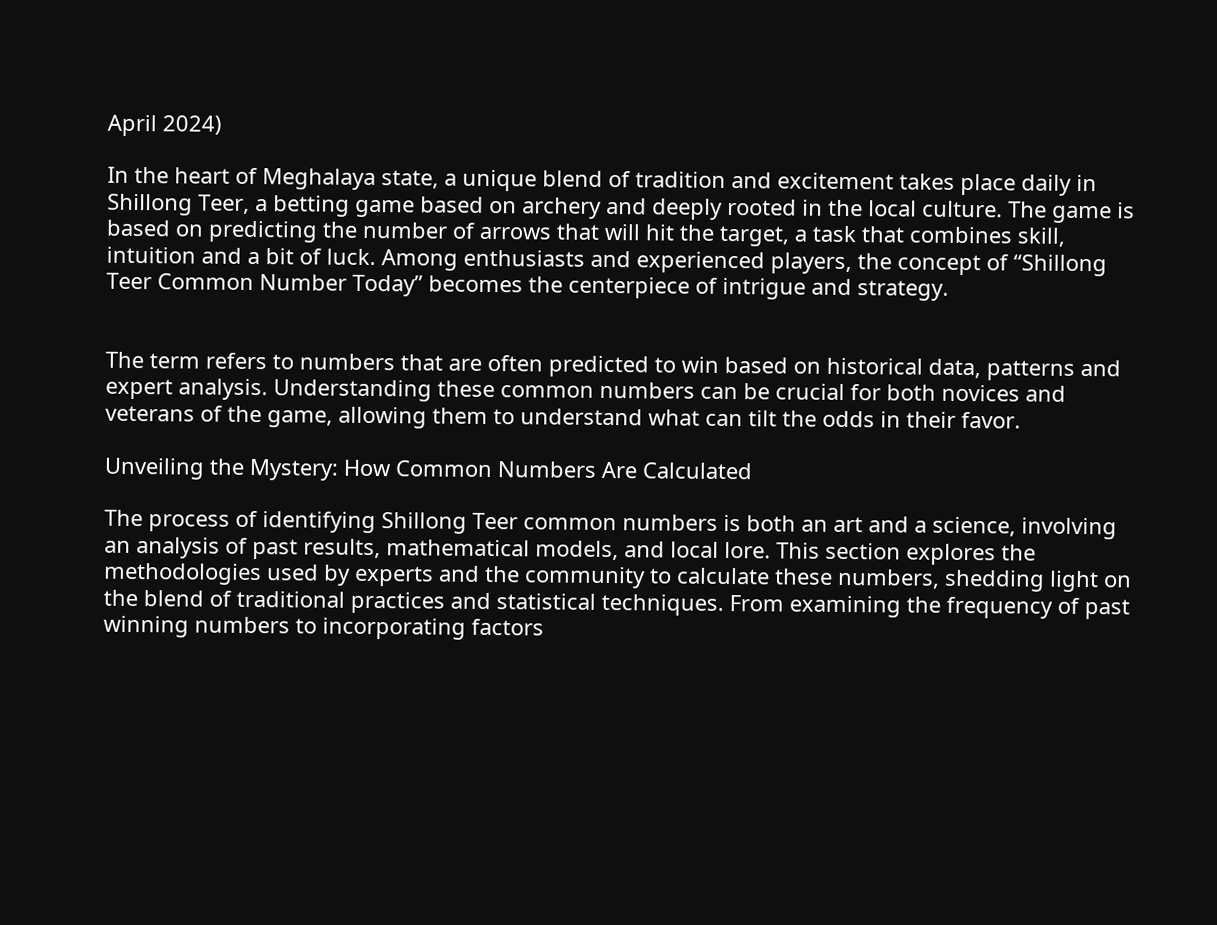April 2024)

In the heart of Meghalaya state, a unique blend of tradition and excitement takes place daily in Shillong Teer, a betting game based on archery and deeply rooted in the local culture. The game is based on predicting the number of arrows that will hit the target, a task that combines skill, intuition and a bit of luck. Among enthusiasts and experienced players, the concept of “Shillong Teer Common Number Today” becomes the centerpiece of intrigue and strategy.


The term refers to numbers that are often predicted to win based on historical data, patterns and expert analysis. Understanding these common numbers can be crucial for both novices and veterans of the game, allowing them to understand what can tilt the odds in their favor.

Unveiling the Mystery: How Common Numbers Are Calculated

The process of identifying Shillong Teer common numbers is both an art and a science, involving an analysis of past results, mathematical models, and local lore. This section explores the methodologies used by experts and the community to calculate these numbers, shedding light on the blend of traditional practices and statistical techniques. From examining the frequency of past winning numbers to incorporating factors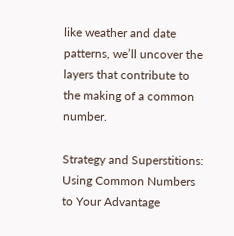like weather and date patterns, we’ll uncover the layers that contribute to the making of a common number.

Strategy and Superstitions: Using Common Numbers to Your Advantage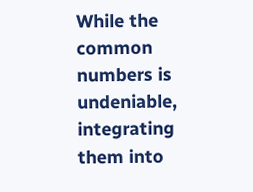While the common numbers is undeniable, integrating them into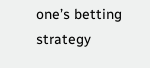one’s betting strategy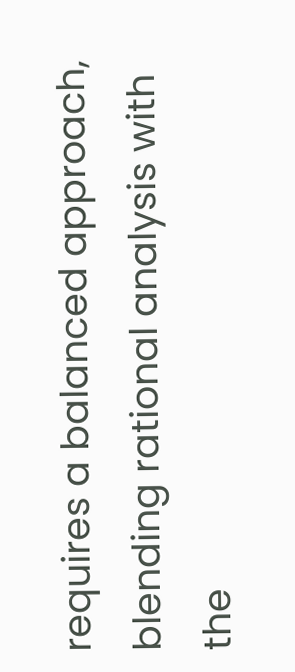requires a balanced approach, blending rational analysis with the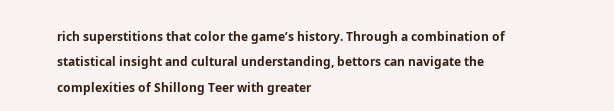rich superstitions that color the game’s history. Through a combination of statistical insight and cultural understanding, bettors can navigate the complexities of Shillong Teer with greater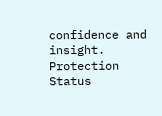confidence and insight. Protection Status